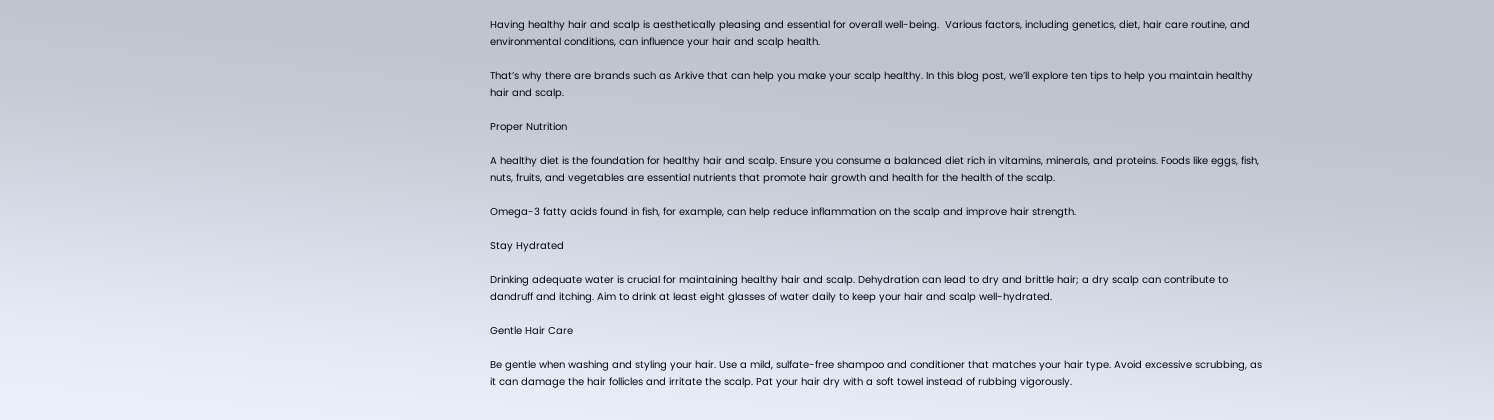Having healthy hair and scalp is aesthetically pleasing and essential for overall well-being.  Various factors, including genetics, diet, hair care routine, and environmental conditions, can influence your hair and scalp health.

That’s why there are brands such as Arkive that can help you make your scalp healthy. In this blog post, we’ll explore ten tips to help you maintain healthy hair and scalp.

Proper Nutrition

A healthy diet is the foundation for healthy hair and scalp. Ensure you consume a balanced diet rich in vitamins, minerals, and proteins. Foods like eggs, fish, nuts, fruits, and vegetables are essential nutrients that promote hair growth and health for the health of the scalp.

Omega-3 fatty acids found in fish, for example, can help reduce inflammation on the scalp and improve hair strength.

Stay Hydrated

Drinking adequate water is crucial for maintaining healthy hair and scalp. Dehydration can lead to dry and brittle hair; a dry scalp can contribute to dandruff and itching. Aim to drink at least eight glasses of water daily to keep your hair and scalp well-hydrated.

Gentle Hair Care

Be gentle when washing and styling your hair. Use a mild, sulfate-free shampoo and conditioner that matches your hair type. Avoid excessive scrubbing, as it can damage the hair follicles and irritate the scalp. Pat your hair dry with a soft towel instead of rubbing vigorously.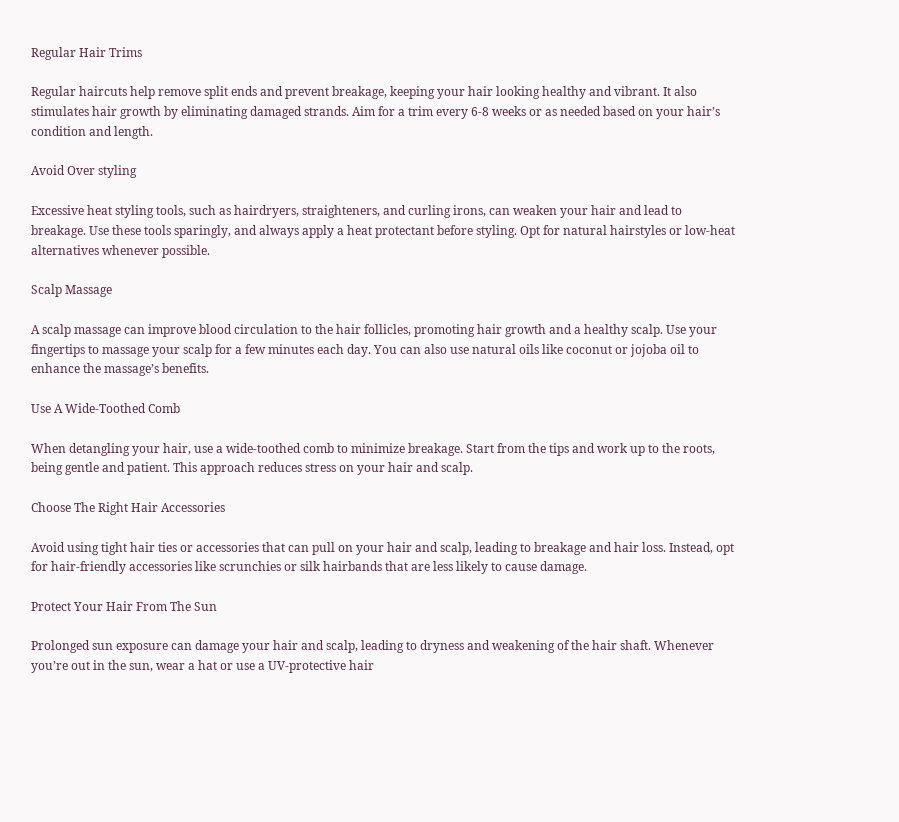Regular Hair Trims

Regular haircuts help remove split ends and prevent breakage, keeping your hair looking healthy and vibrant. It also stimulates hair growth by eliminating damaged strands. Aim for a trim every 6-8 weeks or as needed based on your hair’s condition and length.

Avoid Over styling

Excessive heat styling tools, such as hairdryers, straighteners, and curling irons, can weaken your hair and lead to breakage. Use these tools sparingly, and always apply a heat protectant before styling. Opt for natural hairstyles or low-heat alternatives whenever possible.

Scalp Massage

A scalp massage can improve blood circulation to the hair follicles, promoting hair growth and a healthy scalp. Use your fingertips to massage your scalp for a few minutes each day. You can also use natural oils like coconut or jojoba oil to enhance the massage’s benefits.

Use A Wide-Toothed Comb

When detangling your hair, use a wide-toothed comb to minimize breakage. Start from the tips and work up to the roots, being gentle and patient. This approach reduces stress on your hair and scalp.

Choose The Right Hair Accessories

Avoid using tight hair ties or accessories that can pull on your hair and scalp, leading to breakage and hair loss. Instead, opt for hair-friendly accessories like scrunchies or silk hairbands that are less likely to cause damage.

Protect Your Hair From The Sun

Prolonged sun exposure can damage your hair and scalp, leading to dryness and weakening of the hair shaft. Whenever you’re out in the sun, wear a hat or use a UV-protective hair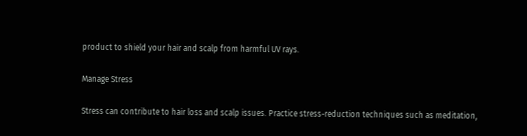product to shield your hair and scalp from harmful UV rays.

Manage Stress

Stress can contribute to hair loss and scalp issues. Practice stress-reduction techniques such as meditation,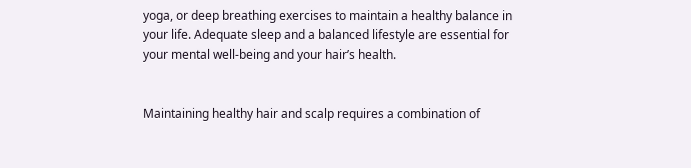yoga, or deep breathing exercises to maintain a healthy balance in your life. Adequate sleep and a balanced lifestyle are essential for your mental well-being and your hair’s health.


Maintaining healthy hair and scalp requires a combination of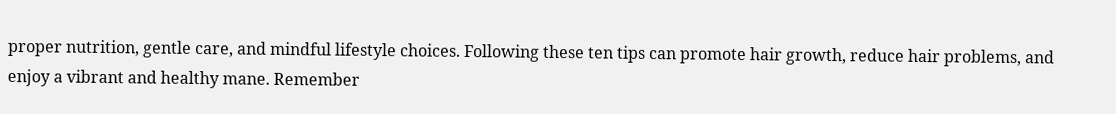proper nutrition, gentle care, and mindful lifestyle choices. Following these ten tips can promote hair growth, reduce hair problems, and enjoy a vibrant and healthy mane. Remember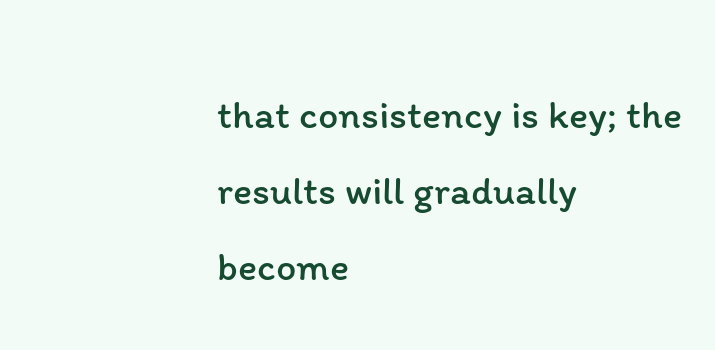that consistency is key; the results will gradually become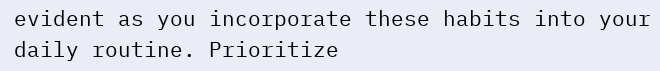evident as you incorporate these habits into your daily routine. Prioritize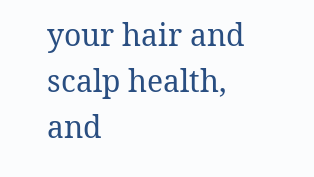your hair and scalp health, and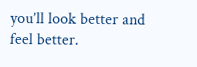you’ll look better and feel better.